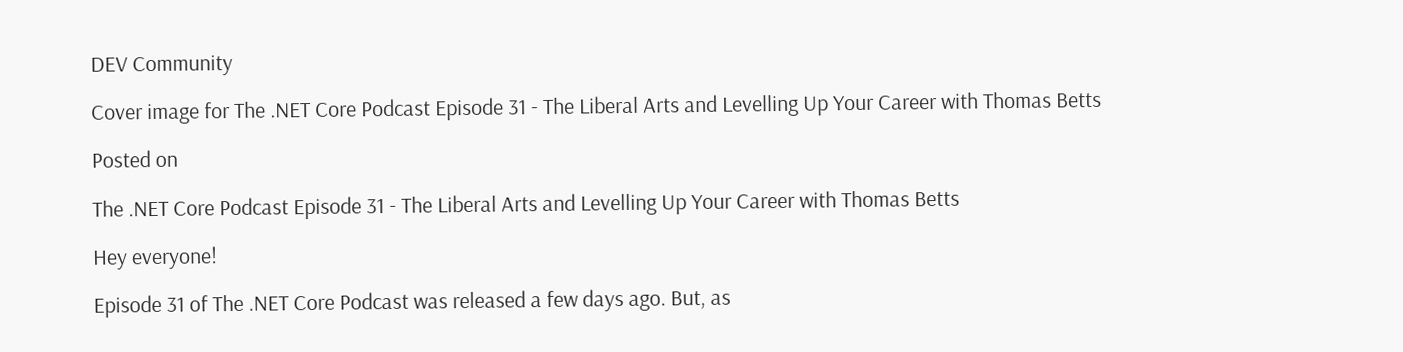DEV Community

Cover image for The .NET Core Podcast Episode 31 - The Liberal Arts and Levelling Up Your Career with Thomas Betts

Posted on

The .NET Core Podcast Episode 31 - The Liberal Arts and Levelling Up Your Career with Thomas Betts

Hey everyone!

Episode 31 of The .NET Core Podcast was released a few days ago. But, as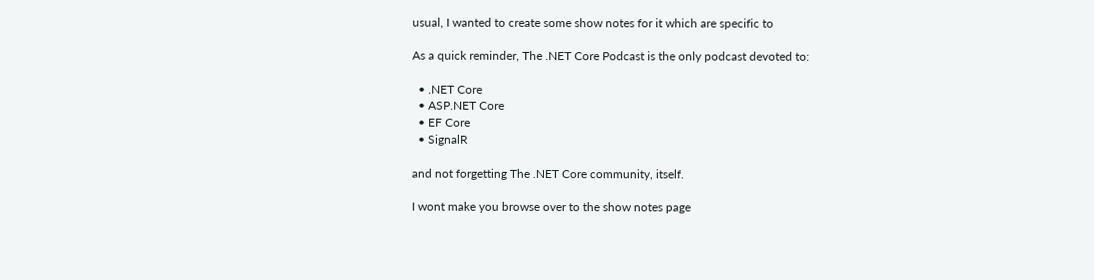usual, I wanted to create some show notes for it which are specific to

As a quick reminder, The .NET Core Podcast is the only podcast devoted to:

  • .NET Core
  • ASP.NET Core
  • EF Core
  • SignalR

and not forgetting The .NET Core community, itself.

I wont make you browse over to the show notes page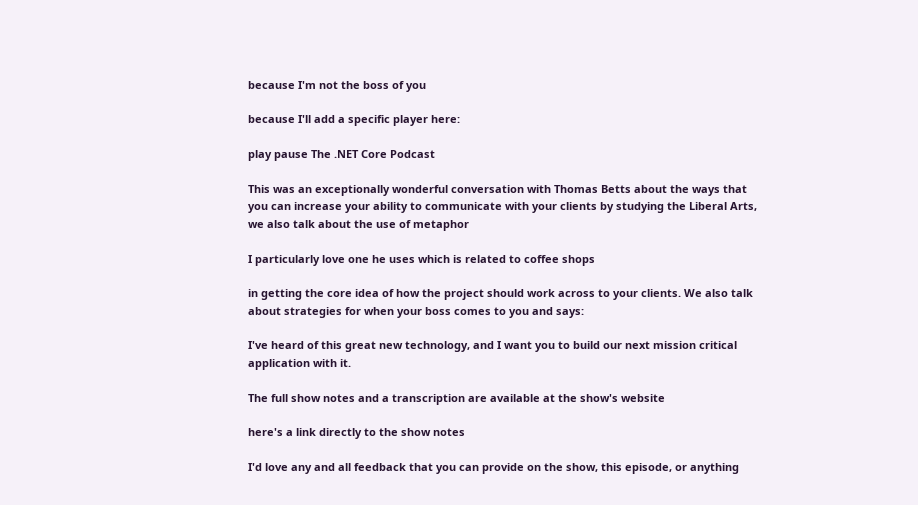because I'm not the boss of you

because I'll add a specific player here:

play pause The .NET Core Podcast

This was an exceptionally wonderful conversation with Thomas Betts about the ways that you can increase your ability to communicate with your clients by studying the Liberal Arts, we also talk about the use of metaphor

I particularly love one he uses which is related to coffee shops

in getting the core idea of how the project should work across to your clients. We also talk about strategies for when your boss comes to you and says:

I've heard of this great new technology, and I want you to build our next mission critical application with it.

The full show notes and a transcription are available at the show's website

here's a link directly to the show notes

I'd love any and all feedback that you can provide on the show, this episode, or anything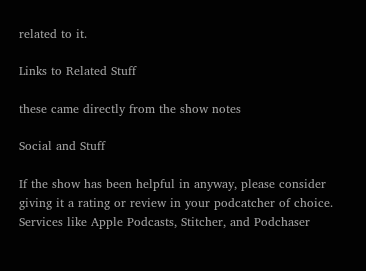related to it.

Links to Related Stuff

these came directly from the show notes

Social and Stuff

If the show has been helpful in anyway, please consider giving it a rating or review in your podcatcher of choice. Services like Apple Podcasts, Stitcher, and Podchaser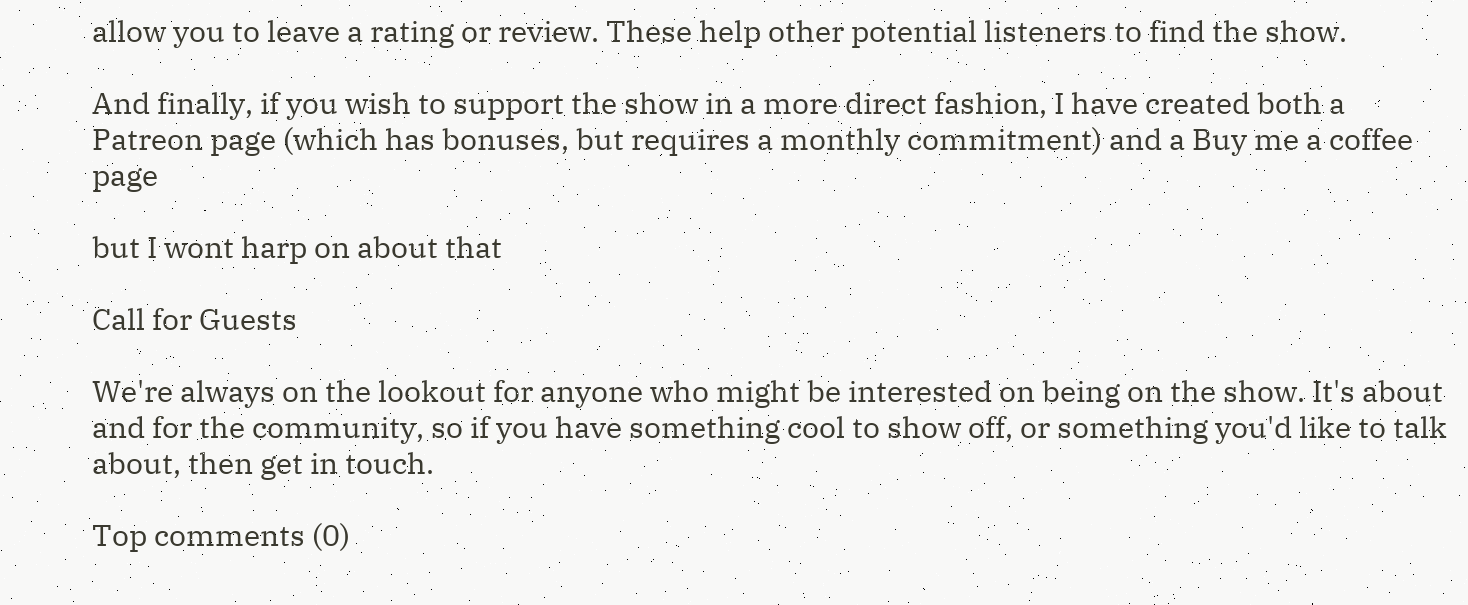allow you to leave a rating or review. These help other potential listeners to find the show.

And finally, if you wish to support the show in a more direct fashion, I have created both a Patreon page (which has bonuses, but requires a monthly commitment) and a Buy me a coffee page

but I wont harp on about that

Call for Guests

We're always on the lookout for anyone who might be interested on being on the show. It's about and for the community, so if you have something cool to show off, or something you'd like to talk about, then get in touch.

Top comments (0)